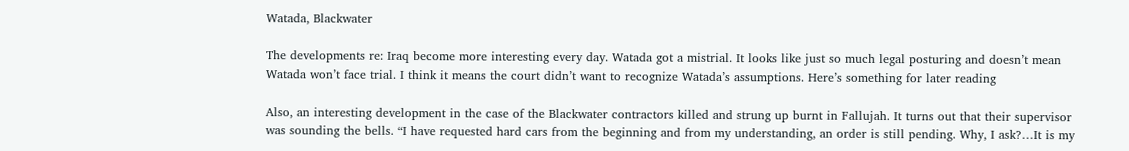Watada, Blackwater

The developments re: Iraq become more interesting every day. Watada got a mistrial. It looks like just so much legal posturing and doesn’t mean Watada won’t face trial. I think it means the court didn’t want to recognize Watada’s assumptions. Here’s something for later reading

Also, an interesting development in the case of the Blackwater contractors killed and strung up burnt in Fallujah. It turns out that their supervisor was sounding the bells. “I have requested hard cars from the beginning and from my understanding, an order is still pending. Why, I ask?…It is my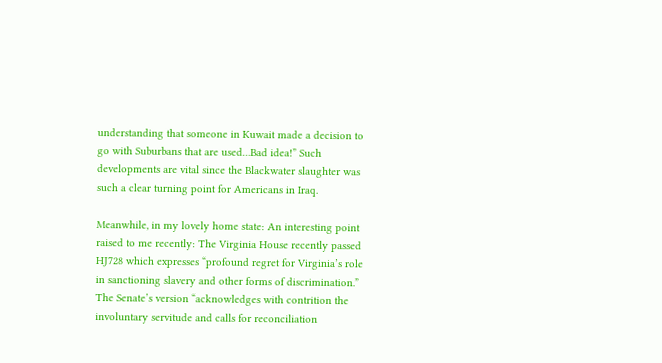understanding that someone in Kuwait made a decision to go with Suburbans that are used…Bad idea!” Such developments are vital since the Blackwater slaughter was such a clear turning point for Americans in Iraq.

Meanwhile, in my lovely home state: An interesting point raised to me recently: The Virginia House recently passed HJ728 which expresses “profound regret for Virginia’s role in sanctioning slavery and other forms of discrimination.” The Senate’s version “acknowledges with contrition the involuntary servitude and calls for reconciliation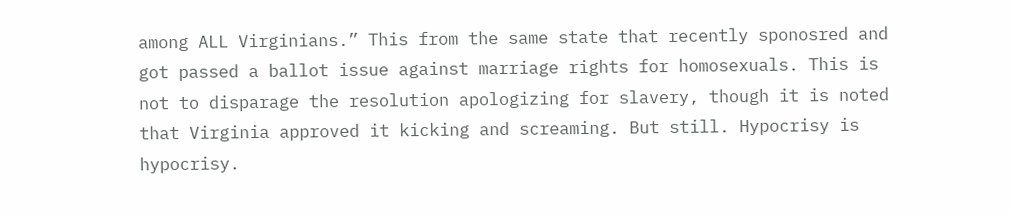among ALL Virginians.” This from the same state that recently sponosred and got passed a ballot issue against marriage rights for homosexuals. This is not to disparage the resolution apologizing for slavery, though it is noted that Virginia approved it kicking and screaming. But still. Hypocrisy is hypocrisy.